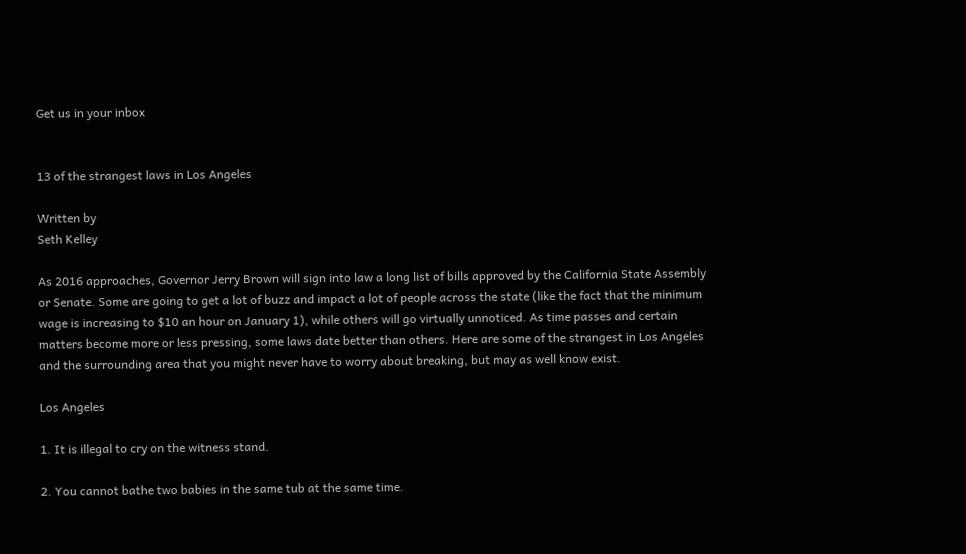Get us in your inbox


13 of the strangest laws in Los Angeles

Written by
Seth Kelley

As 2016 approaches, Governor Jerry Brown will sign into law a long list of bills approved by the California State Assembly or Senate. Some are going to get a lot of buzz and impact a lot of people across the state (like the fact that the minimum wage is increasing to $10 an hour on January 1), while others will go virtually unnoticed. As time passes and certain matters become more or less pressing, some laws date better than others. Here are some of the strangest in Los Angeles and the surrounding area that you might never have to worry about breaking, but may as well know exist.

Los Angeles

1. It is illegal to cry on the witness stand.

2. You cannot bathe two babies in the same tub at the same time.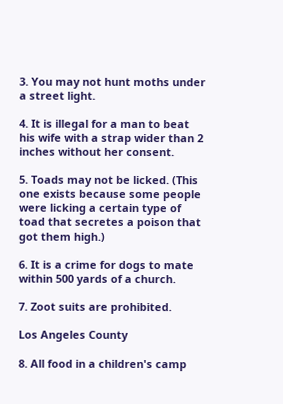3. You may not hunt moths under a street light.

4. It is illegal for a man to beat his wife with a strap wider than 2 inches without her consent.

5. Toads may not be licked. (This one exists because some people were licking a certain type of toad that secretes a poison that got them high.)

6. It is a crime for dogs to mate within 500 yards of a church.

7. Zoot suits are prohibited.

Los Angeles County

8. All food in a children's camp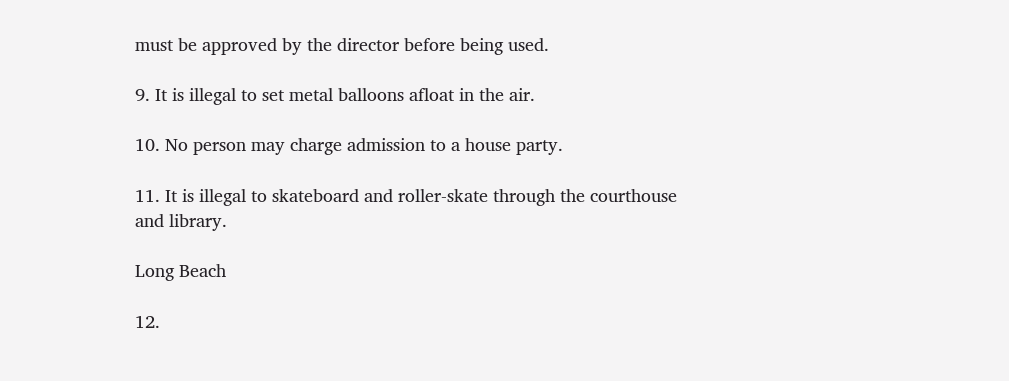must be approved by the director before being used.

9. It is illegal to set metal balloons afloat in the air.

10. No person may charge admission to a house party.

11. It is illegal to skateboard and roller-skate through the courthouse and library.

Long Beach

12.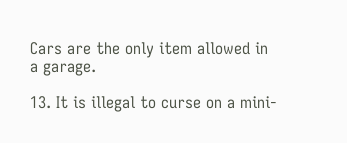Cars are the only item allowed in a garage.

13. It is illegal to curse on a mini-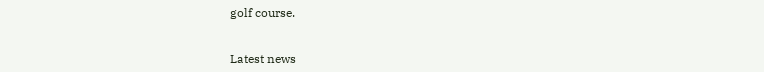golf course.


Latest news